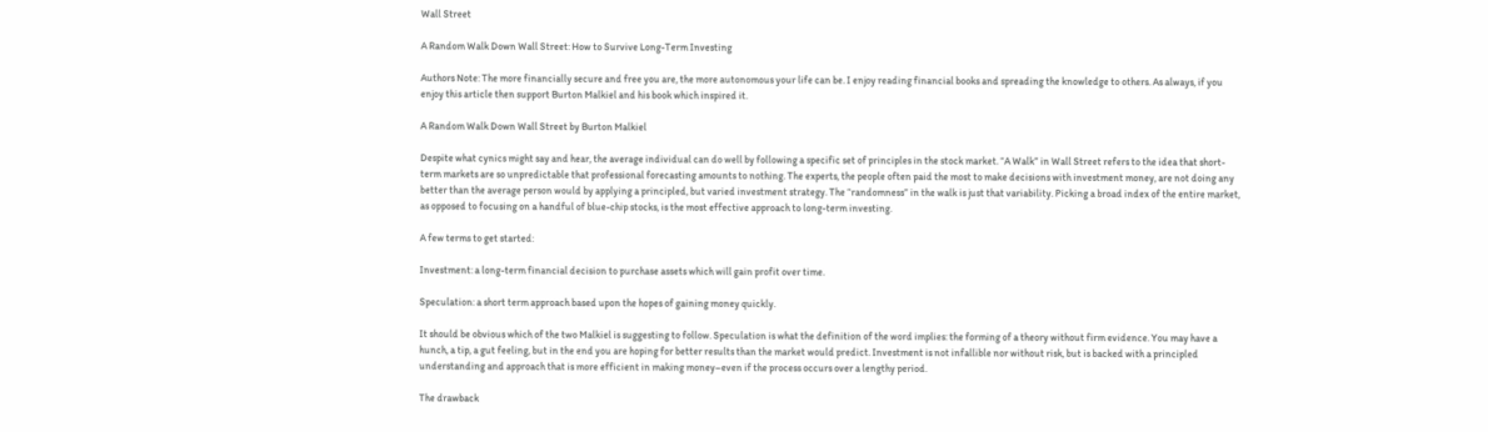Wall Street

A Random Walk Down Wall Street: How to Survive Long-Term Investing

Authors Note: The more financially secure and free you are, the more autonomous your life can be. I enjoy reading financial books and spreading the knowledge to others. As always, if you enjoy this article then support Burton Malkiel and his book which inspired it.

A Random Walk Down Wall Street by Burton Malkiel

Despite what cynics might say and hear, the average individual can do well by following a specific set of principles in the stock market. “A Walk” in Wall Street refers to the idea that short-term markets are so unpredictable that professional forecasting amounts to nothing. The experts, the people often paid the most to make decisions with investment money, are not doing any better than the average person would by applying a principled, but varied investment strategy. The “randomness” in the walk is just that variability. Picking a broad index of the entire market, as opposed to focusing on a handful of blue-chip stocks, is the most effective approach to long-term investing.

A few terms to get started:

Investment: a long-term financial decision to purchase assets which will gain profit over time.

Speculation: a short term approach based upon the hopes of gaining money quickly.

It should be obvious which of the two Malkiel is suggesting to follow. Speculation is what the definition of the word implies: the forming of a theory without firm evidence. You may have a hunch, a tip, a gut feeling, but in the end you are hoping for better results than the market would predict. Investment is not infallible nor without risk, but is backed with a principled understanding and approach that is more efficient in making money–even if the process occurs over a lengthy period.

The drawback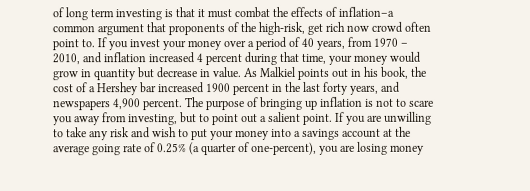of long term investing is that it must combat the effects of inflation–a common argument that proponents of the high-risk, get rich now crowd often point to. If you invest your money over a period of 40 years, from 1970 – 2010, and inflation increased 4 percent during that time, your money would grow in quantity but decrease in value. As Malkiel points out in his book, the cost of a Hershey bar increased 1900 percent in the last forty years, and newspapers 4,900 percent. The purpose of bringing up inflation is not to scare you away from investing, but to point out a salient point. If you are unwilling to take any risk and wish to put your money into a savings account at the average going rate of 0.25% (a quarter of one-percent), you are losing money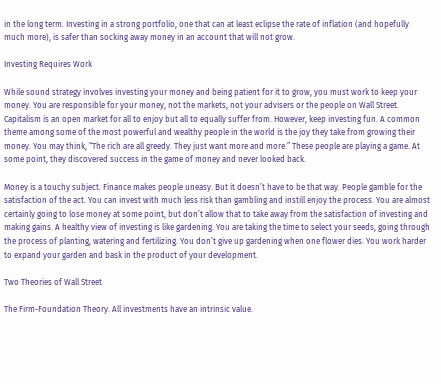in the long term. Investing in a strong portfolio, one that can at least eclipse the rate of inflation (and hopefully much more), is safer than socking away money in an account that will not grow.

Investing Requires Work

While sound strategy involves investing your money and being patient for it to grow, you must work to keep your money. You are responsible for your money, not the markets, not your advisers or the people on Wall Street. Capitalism is an open market for all to enjoy but all to equally suffer from. However, keep investing fun. A common theme among some of the most powerful and wealthy people in the world is the joy they take from growing their money. You may think, “The rich are all greedy. They just want more and more.” These people are playing a game. At some point, they discovered success in the game of money and never looked back.

Money is a touchy subject. Finance makes people uneasy. But it doesn’t have to be that way. People gamble for the satisfaction of the act. You can invest with much less risk than gambling and instill enjoy the process. You are almost certainly going to lose money at some point, but don’t allow that to take away from the satisfaction of investing and making gains. A healthy view of investing is like gardening. You are taking the time to select your seeds, going through the process of planting, watering and fertilizing. You don’t give up gardening when one flower dies. You work harder to expand your garden and bask in the product of your development.

Two Theories of Wall Street

The Firm-Foundation Theory. All investments have an intrinsic value.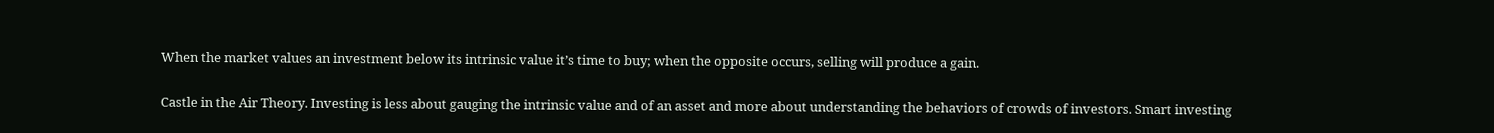When the market values an investment below its intrinsic value it’s time to buy; when the opposite occurs, selling will produce a gain.

Castle in the Air Theory. Investing is less about gauging the intrinsic value and of an asset and more about understanding the behaviors of crowds of investors. Smart investing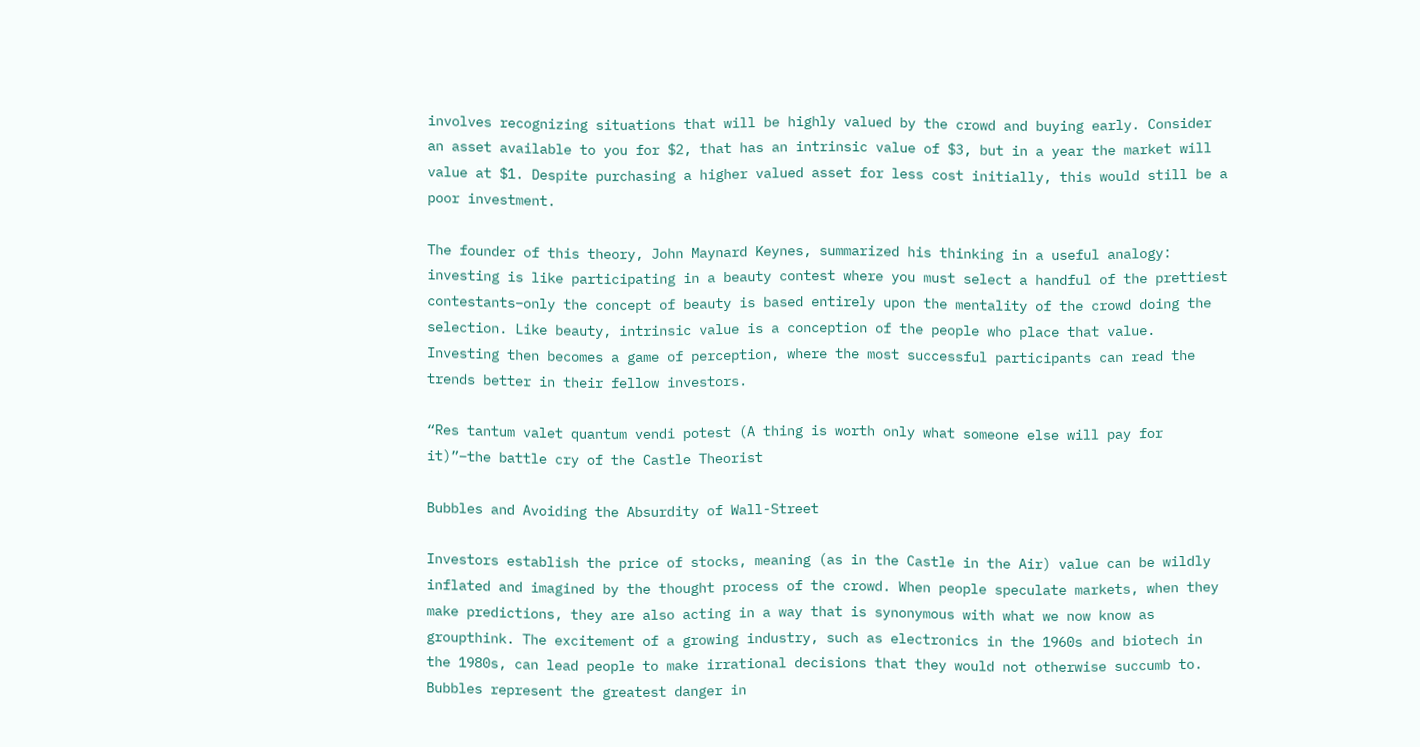involves recognizing situations that will be highly valued by the crowd and buying early. Consider an asset available to you for $2, that has an intrinsic value of $3, but in a year the market will value at $1. Despite purchasing a higher valued asset for less cost initially, this would still be a poor investment.

The founder of this theory, John Maynard Keynes, summarized his thinking in a useful analogy: investing is like participating in a beauty contest where you must select a handful of the prettiest contestants–only the concept of beauty is based entirely upon the mentality of the crowd doing the selection. Like beauty, intrinsic value is a conception of the people who place that value. Investing then becomes a game of perception, where the most successful participants can read the trends better in their fellow investors.

“Res tantum valet quantum vendi potest (A thing is worth only what someone else will pay for it)”–the battle cry of the Castle Theorist

Bubbles and Avoiding the Absurdity of Wall-Street

Investors establish the price of stocks, meaning (as in the Castle in the Air) value can be wildly inflated and imagined by the thought process of the crowd. When people speculate markets, when they make predictions, they are also acting in a way that is synonymous with what we now know as groupthink. The excitement of a growing industry, such as electronics in the 1960s and biotech in the 1980s, can lead people to make irrational decisions that they would not otherwise succumb to. Bubbles represent the greatest danger in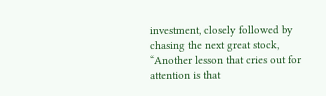investment, closely followed by chasing the next great stock, “Another lesson that cries out for attention is that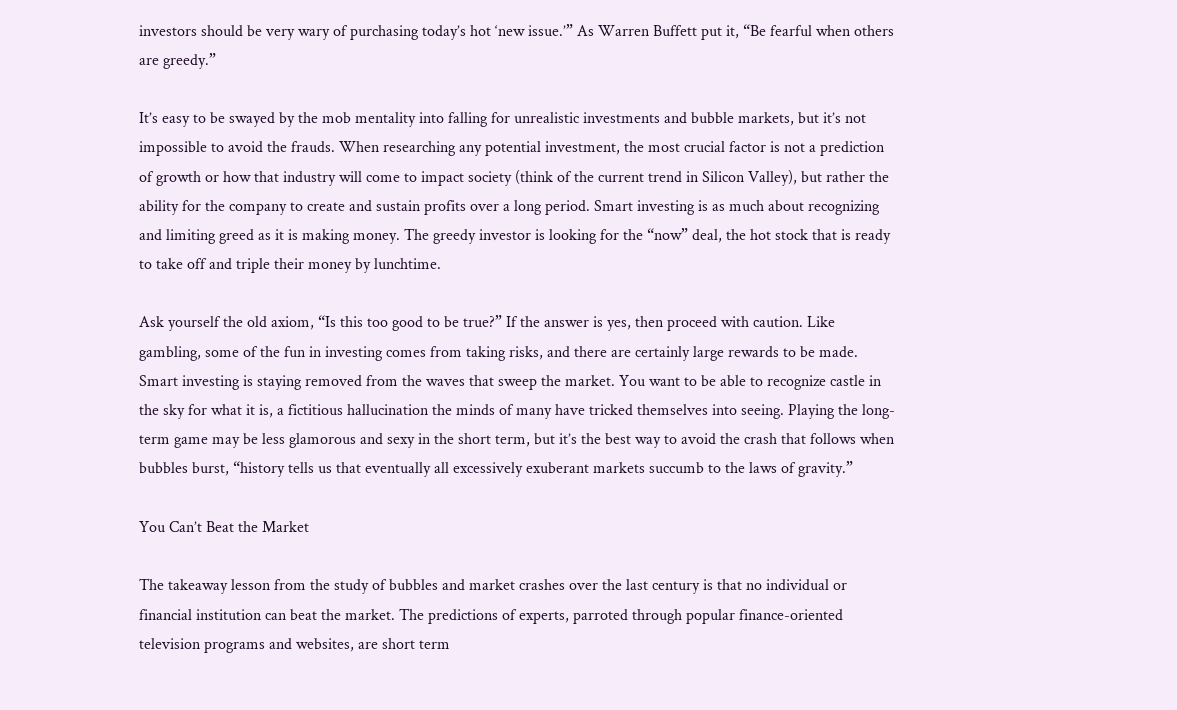investors should be very wary of purchasing today’s hot ‘new issue.’” As Warren Buffett put it, “Be fearful when others are greedy.”

It’s easy to be swayed by the mob mentality into falling for unrealistic investments and bubble markets, but it’s not impossible to avoid the frauds. When researching any potential investment, the most crucial factor is not a prediction of growth or how that industry will come to impact society (think of the current trend in Silicon Valley), but rather the ability for the company to create and sustain profits over a long period. Smart investing is as much about recognizing and limiting greed as it is making money. The greedy investor is looking for the “now” deal, the hot stock that is ready to take off and triple their money by lunchtime.

Ask yourself the old axiom, “Is this too good to be true?” If the answer is yes, then proceed with caution. Like gambling, some of the fun in investing comes from taking risks, and there are certainly large rewards to be made. Smart investing is staying removed from the waves that sweep the market. You want to be able to recognize castle in the sky for what it is, a fictitious hallucination the minds of many have tricked themselves into seeing. Playing the long-term game may be less glamorous and sexy in the short term, but it’s the best way to avoid the crash that follows when bubbles burst, “history tells us that eventually all excessively exuberant markets succumb to the laws of gravity.”

You Can’t Beat the Market

The takeaway lesson from the study of bubbles and market crashes over the last century is that no individual or financial institution can beat the market. The predictions of experts, parroted through popular finance-oriented television programs and websites, are short term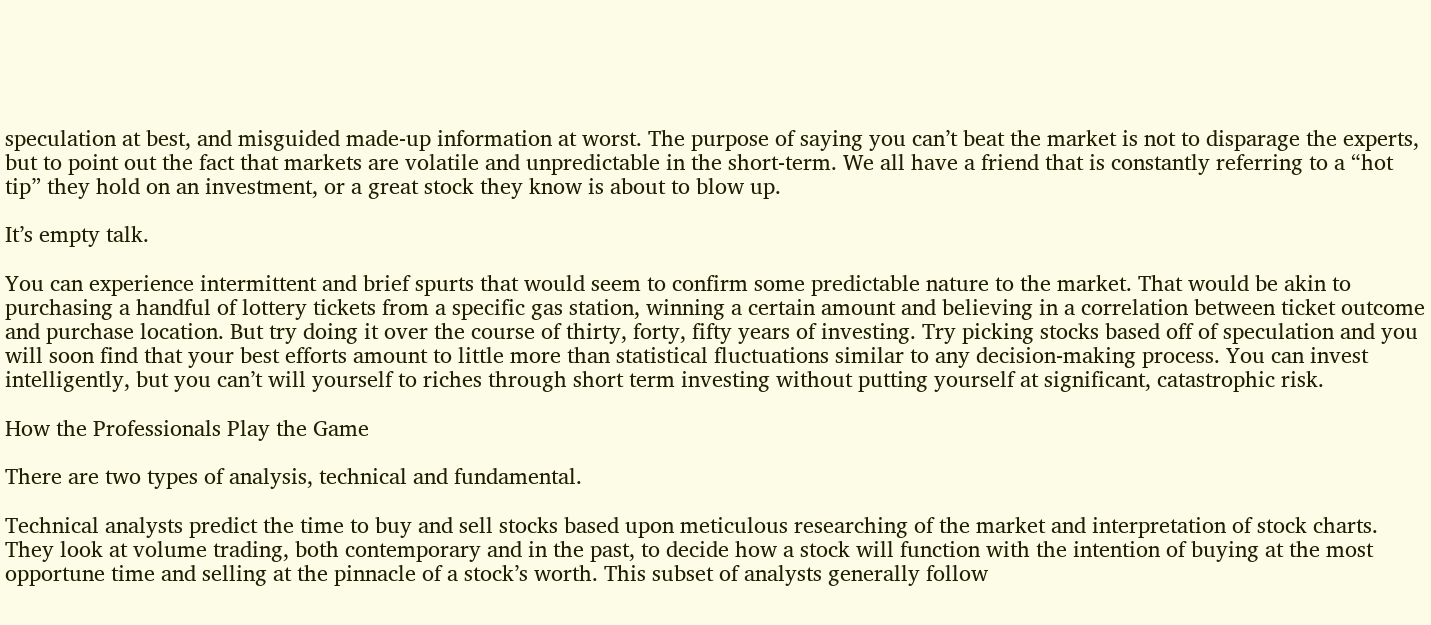speculation at best, and misguided made-up information at worst. The purpose of saying you can’t beat the market is not to disparage the experts, but to point out the fact that markets are volatile and unpredictable in the short-term. We all have a friend that is constantly referring to a “hot tip” they hold on an investment, or a great stock they know is about to blow up.

It’s empty talk.

You can experience intermittent and brief spurts that would seem to confirm some predictable nature to the market. That would be akin to purchasing a handful of lottery tickets from a specific gas station, winning a certain amount and believing in a correlation between ticket outcome and purchase location. But try doing it over the course of thirty, forty, fifty years of investing. Try picking stocks based off of speculation and you will soon find that your best efforts amount to little more than statistical fluctuations similar to any decision-making process. You can invest intelligently, but you can’t will yourself to riches through short term investing without putting yourself at significant, catastrophic risk.

How the Professionals Play the Game

There are two types of analysis, technical and fundamental.

Technical analysts predict the time to buy and sell stocks based upon meticulous researching of the market and interpretation of stock charts. They look at volume trading, both contemporary and in the past, to decide how a stock will function with the intention of buying at the most opportune time and selling at the pinnacle of a stock’s worth. This subset of analysts generally follow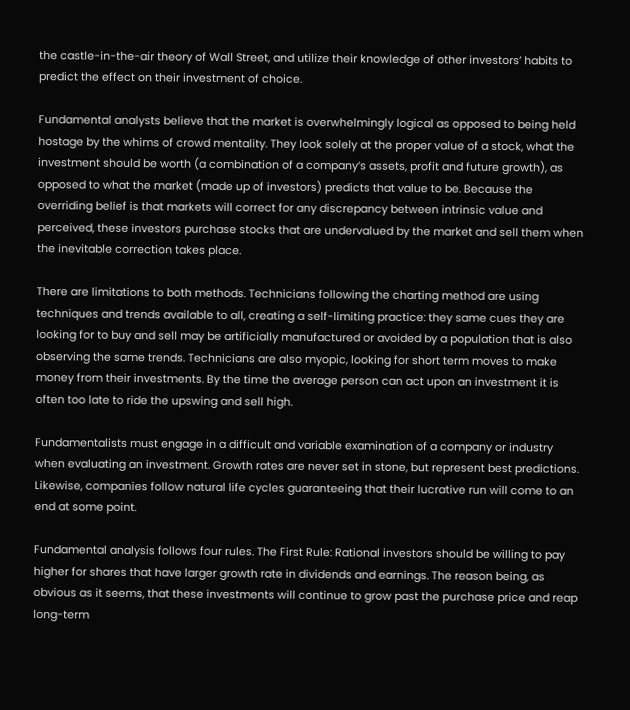the castle-in-the-air theory of Wall Street, and utilize their knowledge of other investors’ habits to predict the effect on their investment of choice.

Fundamental analysts believe that the market is overwhelmingly logical as opposed to being held hostage by the whims of crowd mentality. They look solely at the proper value of a stock, what the investment should be worth (a combination of a company’s assets, profit and future growth), as opposed to what the market (made up of investors) predicts that value to be. Because the overriding belief is that markets will correct for any discrepancy between intrinsic value and perceived, these investors purchase stocks that are undervalued by the market and sell them when the inevitable correction takes place.

There are limitations to both methods. Technicians following the charting method are using techniques and trends available to all, creating a self-limiting practice: they same cues they are looking for to buy and sell may be artificially manufactured or avoided by a population that is also observing the same trends. Technicians are also myopic, looking for short term moves to make money from their investments. By the time the average person can act upon an investment it is often too late to ride the upswing and sell high.

Fundamentalists must engage in a difficult and variable examination of a company or industry when evaluating an investment. Growth rates are never set in stone, but represent best predictions. Likewise, companies follow natural life cycles guaranteeing that their lucrative run will come to an end at some point.

Fundamental analysis follows four rules. The First Rule: Rational investors should be willing to pay higher for shares that have larger growth rate in dividends and earnings. The reason being, as obvious as it seems, that these investments will continue to grow past the purchase price and reap long-term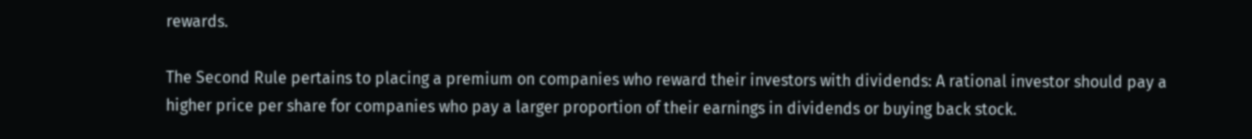rewards.

The Second Rule pertains to placing a premium on companies who reward their investors with dividends: A rational investor should pay a higher price per share for companies who pay a larger proportion of their earnings in dividends or buying back stock.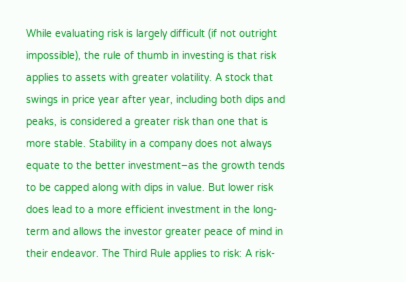While evaluating risk is largely difficult (if not outright impossible), the rule of thumb in investing is that risk applies to assets with greater volatility. A stock that swings in price year after year, including both dips and peaks, is considered a greater risk than one that is more stable. Stability in a company does not always equate to the better investment–as the growth tends to be capped along with dips in value. But lower risk does lead to a more efficient investment in the long-term and allows the investor greater peace of mind in their endeavor. The Third Rule applies to risk: A risk-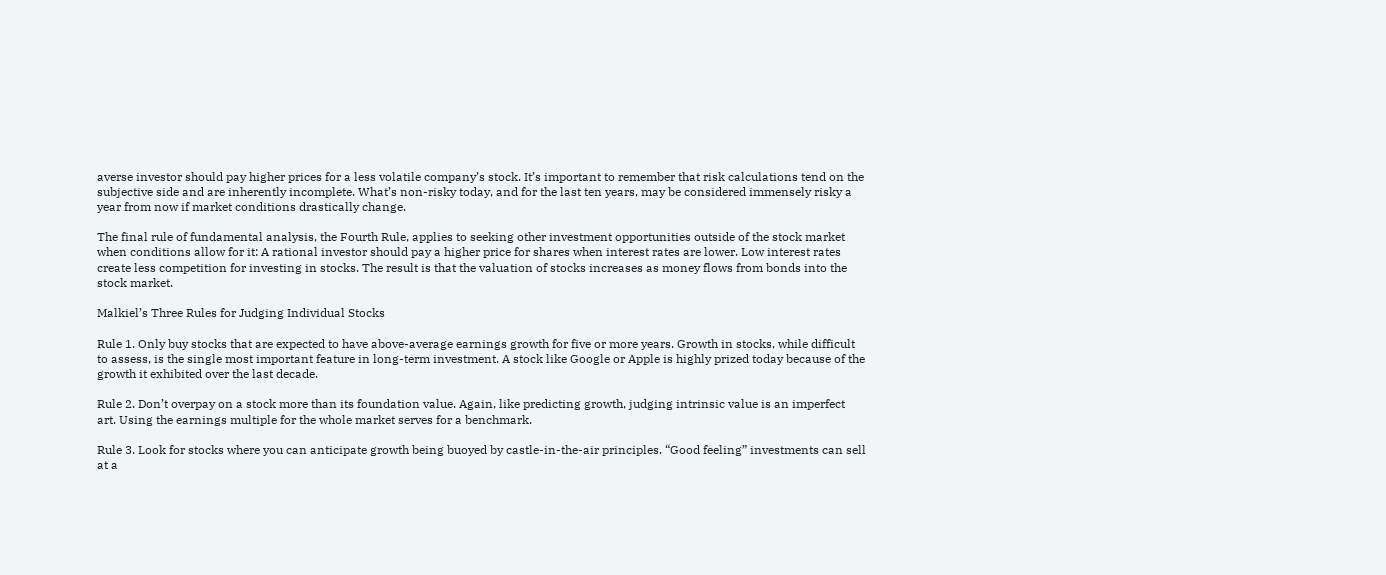averse investor should pay higher prices for a less volatile company’s stock. It’s important to remember that risk calculations tend on the subjective side and are inherently incomplete. What’s non-risky today, and for the last ten years, may be considered immensely risky a year from now if market conditions drastically change.

The final rule of fundamental analysis, the Fourth Rule, applies to seeking other investment opportunities outside of the stock market when conditions allow for it: A rational investor should pay a higher price for shares when interest rates are lower. Low interest rates create less competition for investing in stocks. The result is that the valuation of stocks increases as money flows from bonds into the stock market.

Malkiel’s Three Rules for Judging Individual Stocks

Rule 1. Only buy stocks that are expected to have above-average earnings growth for five or more years. Growth in stocks, while difficult to assess, is the single most important feature in long-term investment. A stock like Google or Apple is highly prized today because of the growth it exhibited over the last decade.

Rule 2. Don’t overpay on a stock more than its foundation value. Again, like predicting growth, judging intrinsic value is an imperfect art. Using the earnings multiple for the whole market serves for a benchmark.

Rule 3. Look for stocks where you can anticipate growth being buoyed by castle-in-the-air principles. “Good feeling” investments can sell at a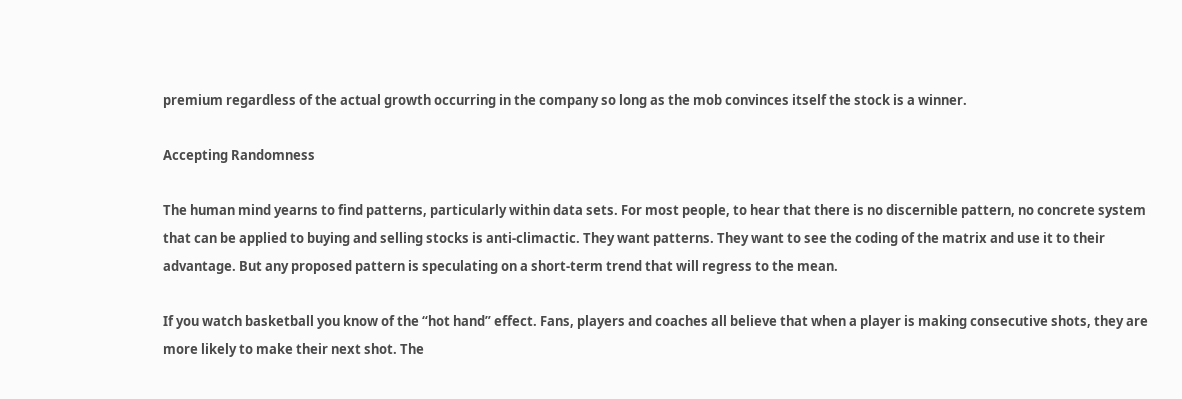premium regardless of the actual growth occurring in the company so long as the mob convinces itself the stock is a winner.

Accepting Randomness

The human mind yearns to find patterns, particularly within data sets. For most people, to hear that there is no discernible pattern, no concrete system that can be applied to buying and selling stocks is anti-climactic. They want patterns. They want to see the coding of the matrix and use it to their advantage. But any proposed pattern is speculating on a short-term trend that will regress to the mean.

If you watch basketball you know of the “hot hand” effect. Fans, players and coaches all believe that when a player is making consecutive shots, they are more likely to make their next shot. The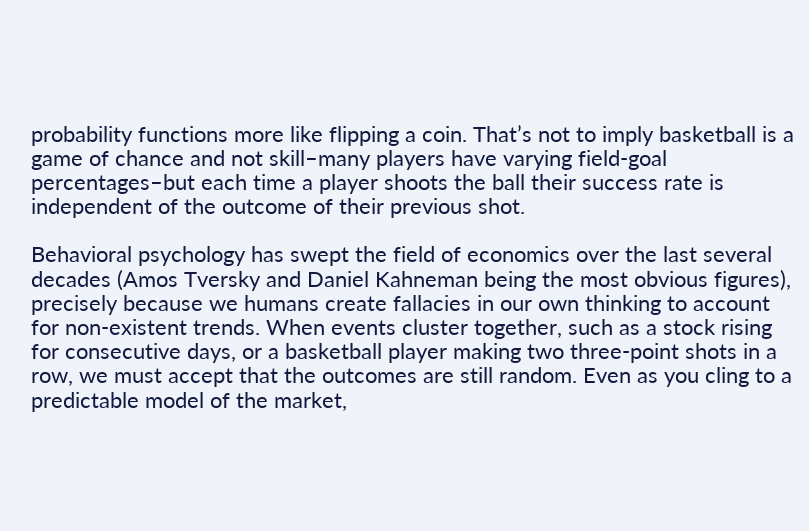probability functions more like flipping a coin. That’s not to imply basketball is a game of chance and not skill–many players have varying field-goal percentages–but each time a player shoots the ball their success rate is independent of the outcome of their previous shot.

Behavioral psychology has swept the field of economics over the last several decades (Amos Tversky and Daniel Kahneman being the most obvious figures), precisely because we humans create fallacies in our own thinking to account for non-existent trends. When events cluster together, such as a stock rising for consecutive days, or a basketball player making two three-point shots in a row, we must accept that the outcomes are still random. Even as you cling to a predictable model of the market,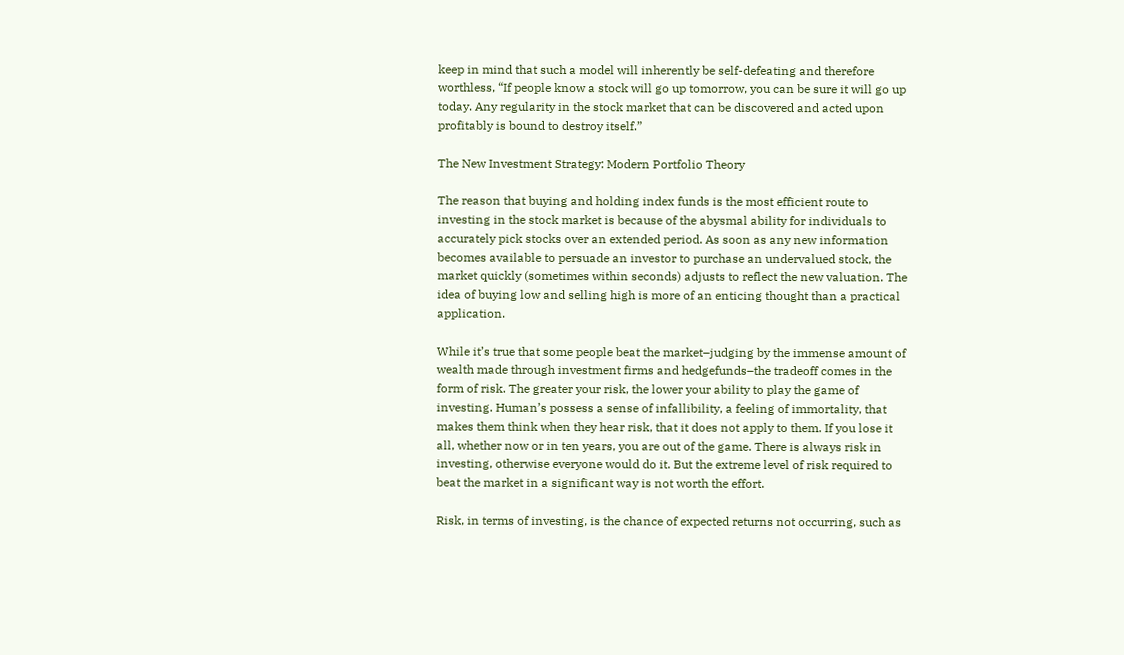keep in mind that such a model will inherently be self-defeating and therefore worthless, “If people know a stock will go up tomorrow, you can be sure it will go up today. Any regularity in the stock market that can be discovered and acted upon profitably is bound to destroy itself.”

The New Investment Strategy: Modern Portfolio Theory

The reason that buying and holding index funds is the most efficient route to investing in the stock market is because of the abysmal ability for individuals to accurately pick stocks over an extended period. As soon as any new information becomes available to persuade an investor to purchase an undervalued stock, the market quickly (sometimes within seconds) adjusts to reflect the new valuation. The idea of buying low and selling high is more of an enticing thought than a practical application.

While it’s true that some people beat the market–judging by the immense amount of wealth made through investment firms and hedgefunds–the tradeoff comes in the form of risk. The greater your risk, the lower your ability to play the game of investing. Human’s possess a sense of infallibility, a feeling of immortality, that makes them think when they hear risk, that it does not apply to them. If you lose it all, whether now or in ten years, you are out of the game. There is always risk in investing, otherwise everyone would do it. But the extreme level of risk required to beat the market in a significant way is not worth the effort.

Risk, in terms of investing, is the chance of expected returns not occurring, such as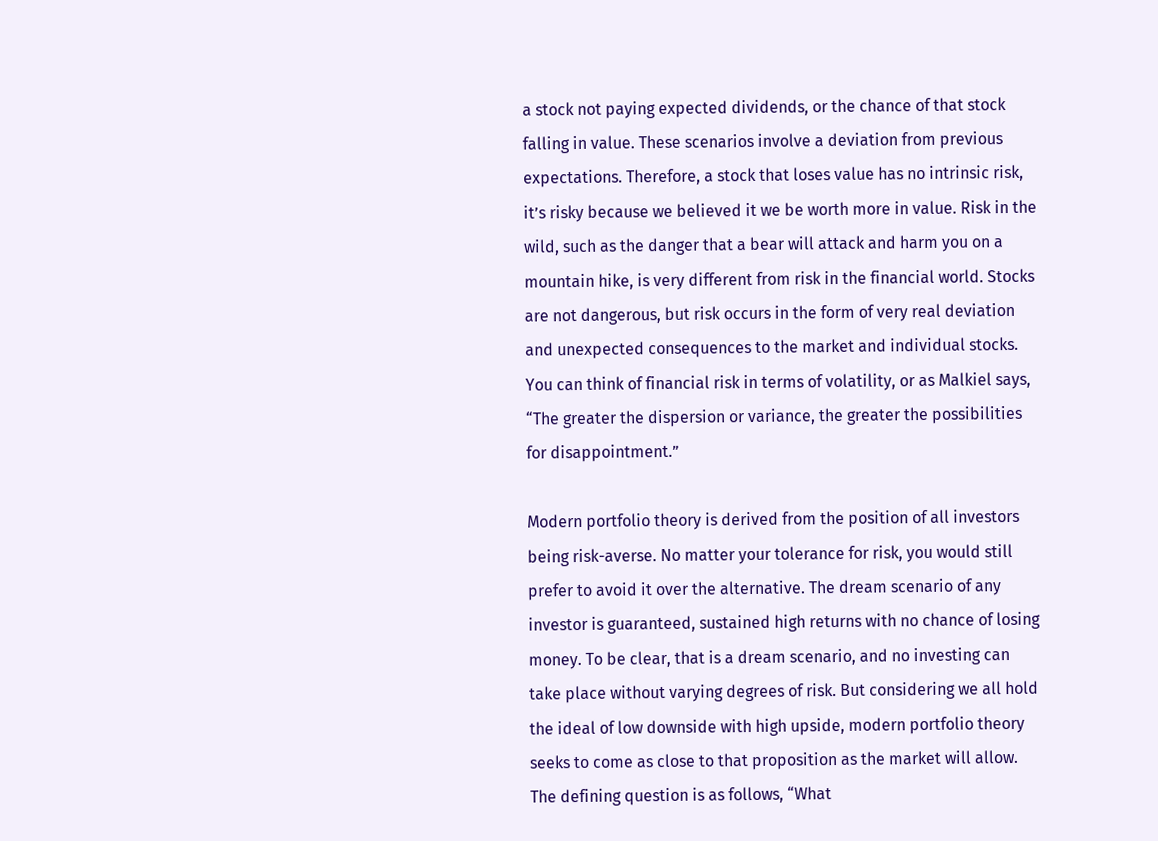a stock not paying expected dividends, or the chance of that stock falling in value. These scenarios involve a deviation from previous expectations. Therefore, a stock that loses value has no intrinsic risk, it’s risky because we believed it we be worth more in value. Risk in the wild, such as the danger that a bear will attack and harm you on a mountain hike, is very different from risk in the financial world. Stocks are not dangerous, but risk occurs in the form of very real deviation and unexpected consequences to the market and individual stocks. You can think of financial risk in terms of volatility, or as Malkiel says, “The greater the dispersion or variance, the greater the possibilities for disappointment.”

Modern portfolio theory is derived from the position of all investors being risk-averse. No matter your tolerance for risk, you would still prefer to avoid it over the alternative. The dream scenario of any investor is guaranteed, sustained high returns with no chance of losing money. To be clear, that is a dream scenario, and no investing can take place without varying degrees of risk. But considering we all hold the ideal of low downside with high upside, modern portfolio theory seeks to come as close to that proposition as the market will allow. The defining question is as follows, “What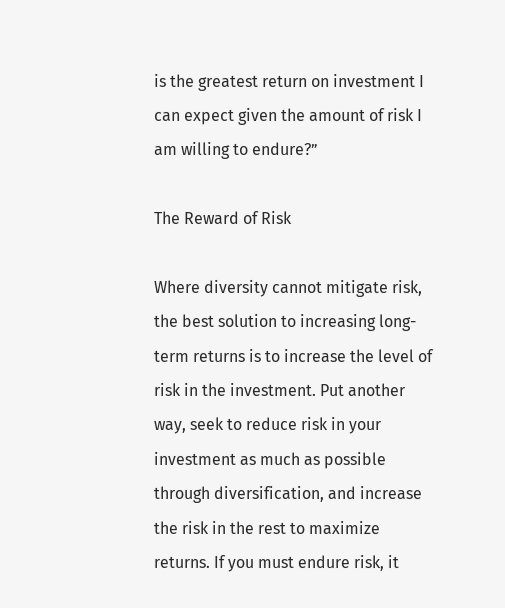is the greatest return on investment I can expect given the amount of risk I am willing to endure?”

The Reward of Risk

Where diversity cannot mitigate risk, the best solution to increasing long-term returns is to increase the level of risk in the investment. Put another way, seek to reduce risk in your investment as much as possible through diversification, and increase the risk in the rest to maximize returns. If you must endure risk, it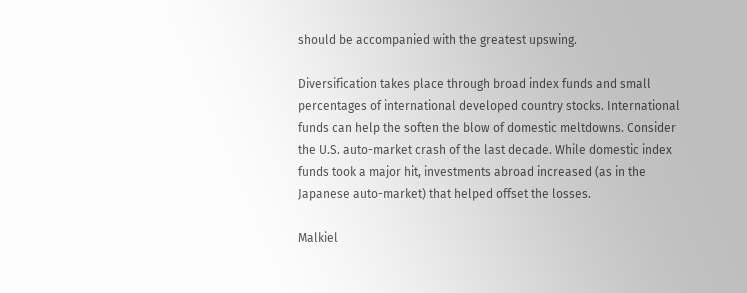should be accompanied with the greatest upswing.

Diversification takes place through broad index funds and small percentages of international developed country stocks. International funds can help the soften the blow of domestic meltdowns. Consider the U.S. auto-market crash of the last decade. While domestic index funds took a major hit, investments abroad increased (as in the Japanese auto-market) that helped offset the losses.

Malkiel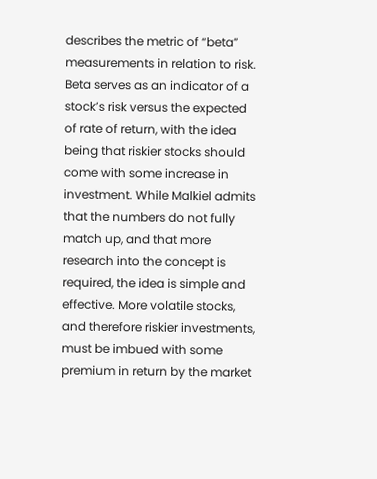describes the metric of “beta” measurements in relation to risk. Beta serves as an indicator of a stock’s risk versus the expected of rate of return, with the idea being that riskier stocks should come with some increase in investment. While Malkiel admits that the numbers do not fully match up, and that more research into the concept is required, the idea is simple and effective. More volatile stocks, and therefore riskier investments, must be imbued with some premium in return by the market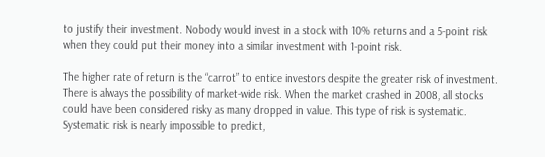to justify their investment. Nobody would invest in a stock with 10% returns and a 5-point risk when they could put their money into a similar investment with 1-point risk.

The higher rate of return is the “carrot” to entice investors despite the greater risk of investment. There is always the possibility of market-wide risk. When the market crashed in 2008, all stocks could have been considered risky as many dropped in value. This type of risk is systematic. Systematic risk is nearly impossible to predict,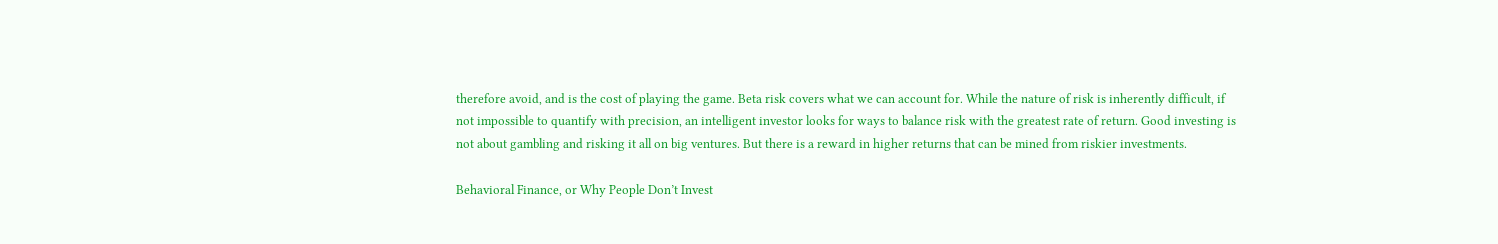therefore avoid, and is the cost of playing the game. Beta risk covers what we can account for. While the nature of risk is inherently difficult, if not impossible to quantify with precision, an intelligent investor looks for ways to balance risk with the greatest rate of return. Good investing is not about gambling and risking it all on big ventures. But there is a reward in higher returns that can be mined from riskier investments.

Behavioral Finance, or Why People Don’t Invest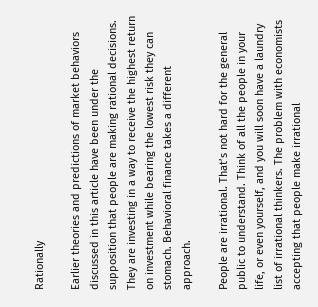Rationally

Earlier theories and predictions of market behaviors discussed in this article have been under the supposition that people are making rational decisions. They are investing in a way to receive the highest return on investment while bearing the lowest risk they can stomach. Behavioral finance takes a different approach.

People are irrational. That’s not hard for the general public to understand. Think of all the people in your life, or even yourself, and you will soon have a laundry list of irrational thinkers. The problem with economists accepting that people make irrational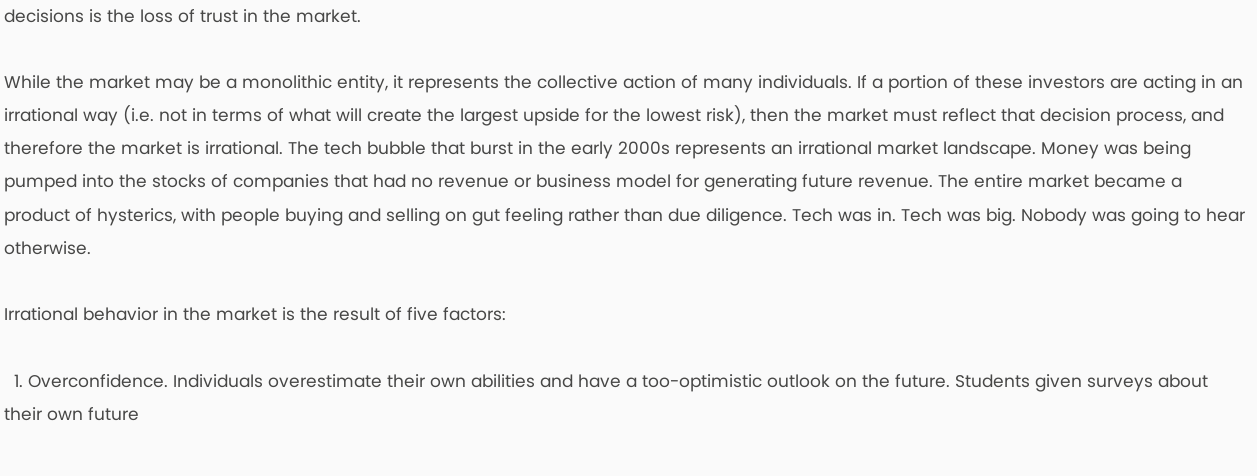decisions is the loss of trust in the market.

While the market may be a monolithic entity, it represents the collective action of many individuals. If a portion of these investors are acting in an irrational way (i.e. not in terms of what will create the largest upside for the lowest risk), then the market must reflect that decision process, and therefore the market is irrational. The tech bubble that burst in the early 2000s represents an irrational market landscape. Money was being pumped into the stocks of companies that had no revenue or business model for generating future revenue. The entire market became a product of hysterics, with people buying and selling on gut feeling rather than due diligence. Tech was in. Tech was big. Nobody was going to hear otherwise.

Irrational behavior in the market is the result of five factors:

  1. Overconfidence. Individuals overestimate their own abilities and have a too-optimistic outlook on the future. Students given surveys about their own future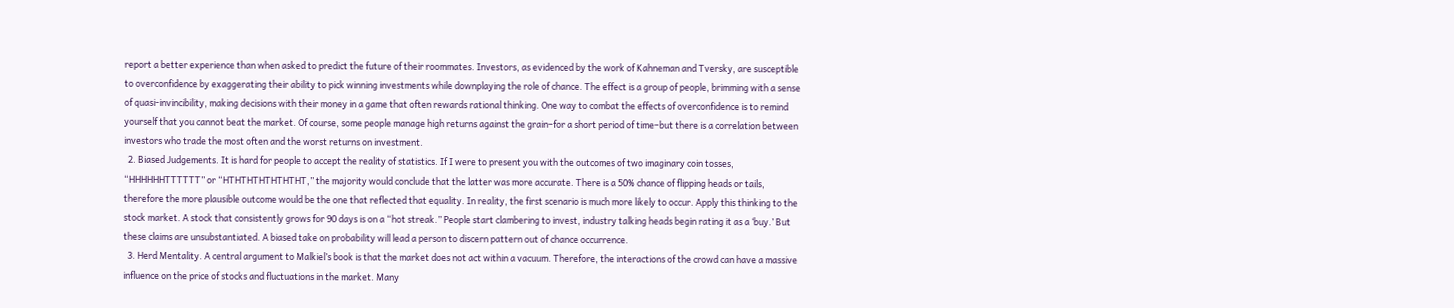report a better experience than when asked to predict the future of their roommates. Investors, as evidenced by the work of Kahneman and Tversky, are susceptible to overconfidence by exaggerating their ability to pick winning investments while downplaying the role of chance. The effect is a group of people, brimming with a sense of quasi-invincibility, making decisions with their money in a game that often rewards rational thinking. One way to combat the effects of overconfidence is to remind yourself that you cannot beat the market. Of course, some people manage high returns against the grain–for a short period of time–but there is a correlation between investors who trade the most often and the worst returns on investment.
  2. Biased Judgements. It is hard for people to accept the reality of statistics. If I were to present you with the outcomes of two imaginary coin tosses, “HHHHHHTTTTTT” or “HTHTHTHTHTHTHT,” the majority would conclude that the latter was more accurate. There is a 50% chance of flipping heads or tails, therefore the more plausible outcome would be the one that reflected that equality. In reality, the first scenario is much more likely to occur. Apply this thinking to the stock market. A stock that consistently grows for 90 days is on a “hot streak.” People start clambering to invest, industry talking heads begin rating it as a ‘buy.’ But these claims are unsubstantiated. A biased take on probability will lead a person to discern pattern out of chance occurrence.
  3. Herd Mentality. A central argument to Malkiel’s book is that the market does not act within a vacuum. Therefore, the interactions of the crowd can have a massive influence on the price of stocks and fluctuations in the market. Many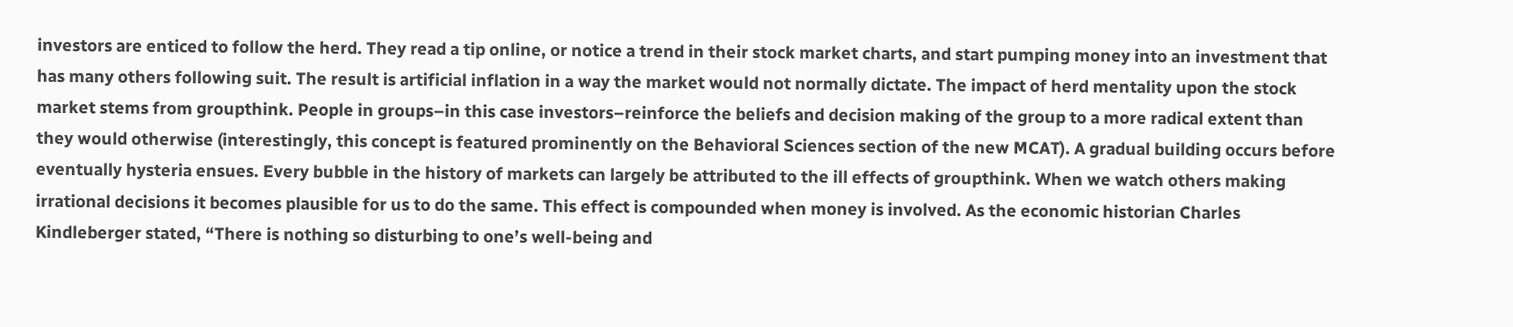investors are enticed to follow the herd. They read a tip online, or notice a trend in their stock market charts, and start pumping money into an investment that has many others following suit. The result is artificial inflation in a way the market would not normally dictate. The impact of herd mentality upon the stock market stems from groupthink. People in groups–in this case investors–reinforce the beliefs and decision making of the group to a more radical extent than they would otherwise (interestingly, this concept is featured prominently on the Behavioral Sciences section of the new MCAT). A gradual building occurs before eventually hysteria ensues. Every bubble in the history of markets can largely be attributed to the ill effects of groupthink. When we watch others making irrational decisions it becomes plausible for us to do the same. This effect is compounded when money is involved. As the economic historian Charles Kindleberger stated, “There is nothing so disturbing to one’s well-being and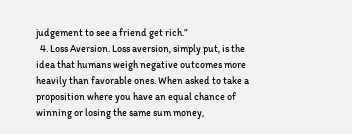judgement to see a friend get rich.”
  4. Loss Aversion. Loss aversion, simply put, is the idea that humans weigh negative outcomes more heavily than favorable ones. When asked to take a proposition where you have an equal chance of winning or losing the same sum money,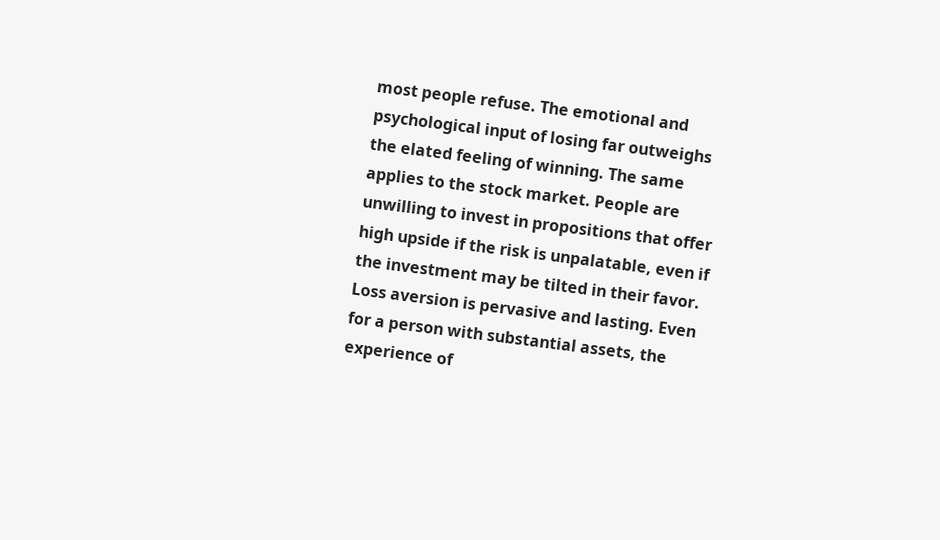most people refuse. The emotional and psychological input of losing far outweighs the elated feeling of winning. The same applies to the stock market. People are unwilling to invest in propositions that offer high upside if the risk is unpalatable, even if the investment may be tilted in their favor. Loss aversion is pervasive and lasting. Even for a person with substantial assets, the experience of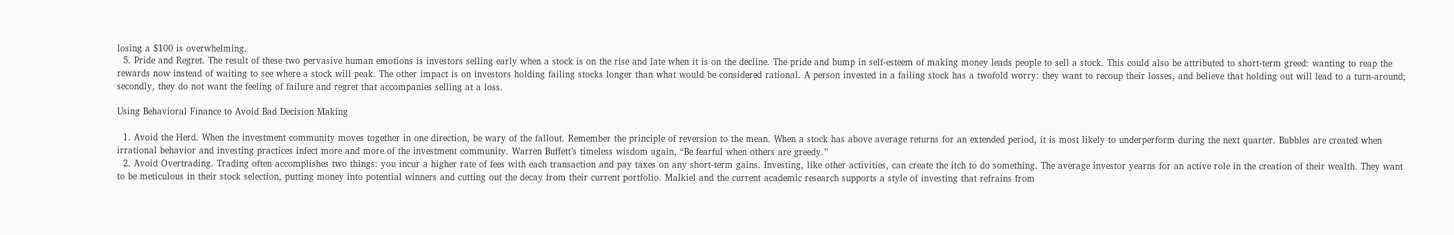losing a $100 is overwhelming.
  5. Pride and Regret. The result of these two pervasive human emotions is investors selling early when a stock is on the rise and late when it is on the decline. The pride and bump in self-esteem of making money leads people to sell a stock. This could also be attributed to short-term greed: wanting to reap the rewards now instead of waiting to see where a stock will peak. The other impact is on investors holding failing stocks longer than what would be considered rational. A person invested in a failing stock has a twofold worry: they want to recoup their losses, and believe that holding out will lead to a turn-around; secondly, they do not want the feeling of failure and regret that accompanies selling at a loss.

Using Behavioral Finance to Avoid Bad Decision Making

  1. Avoid the Herd. When the investment community moves together in one direction, be wary of the fallout. Remember the principle of reversion to the mean. When a stock has above average returns for an extended period, it is most likely to underperform during the next quarter. Bubbles are created when irrational behavior and investing practices infect more and more of the investment community. Warren Buffett’s timeless wisdom again, “Be fearful when others are greedy.”
  2. Avoid Overtrading. Trading often accomplishes two things: you incur a higher rate of fees with each transaction and pay taxes on any short-term gains. Investing, like other activities, can create the itch to do something. The average investor yearns for an active role in the creation of their wealth. They want to be meticulous in their stock selection, putting money into potential winners and cutting out the decay from their current portfolio. Malkiel and the current academic research supports a style of investing that refrains from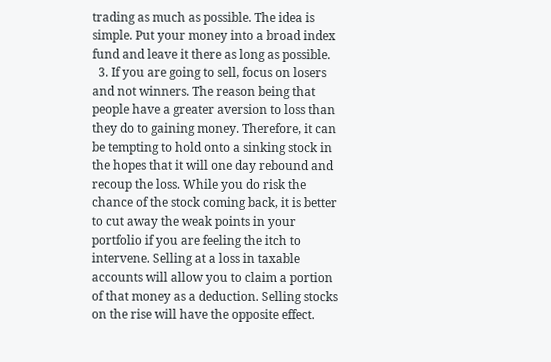trading as much as possible. The idea is simple. Put your money into a broad index fund and leave it there as long as possible.
  3. If you are going to sell, focus on losers and not winners. The reason being that people have a greater aversion to loss than they do to gaining money. Therefore, it can be tempting to hold onto a sinking stock in the hopes that it will one day rebound and recoup the loss. While you do risk the chance of the stock coming back, it is better to cut away the weak points in your portfolio if you are feeling the itch to intervene. Selling at a loss in taxable accounts will allow you to claim a portion of that money as a deduction. Selling stocks on the rise will have the opposite effect.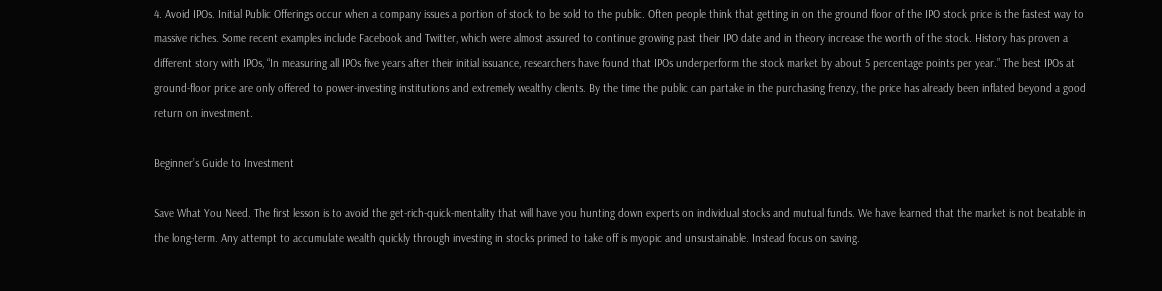4. Avoid IPOs. Initial Public Offerings occur when a company issues a portion of stock to be sold to the public. Often people think that getting in on the ground floor of the IPO stock price is the fastest way to massive riches. Some recent examples include Facebook and Twitter, which were almost assured to continue growing past their IPO date and in theory increase the worth of the stock. History has proven a different story with IPOs, “In measuring all IPOs five years after their initial issuance, researchers have found that IPOs underperform the stock market by about 5 percentage points per year.” The best IPOs at ground-floor price are only offered to power-investing institutions and extremely wealthy clients. By the time the public can partake in the purchasing frenzy, the price has already been inflated beyond a good return on investment.

Beginner’s Guide to Investment

Save What You Need. The first lesson is to avoid the get-rich-quick-mentality that will have you hunting down experts on individual stocks and mutual funds. We have learned that the market is not beatable in the long-term. Any attempt to accumulate wealth quickly through investing in stocks primed to take off is myopic and unsustainable. Instead focus on saving.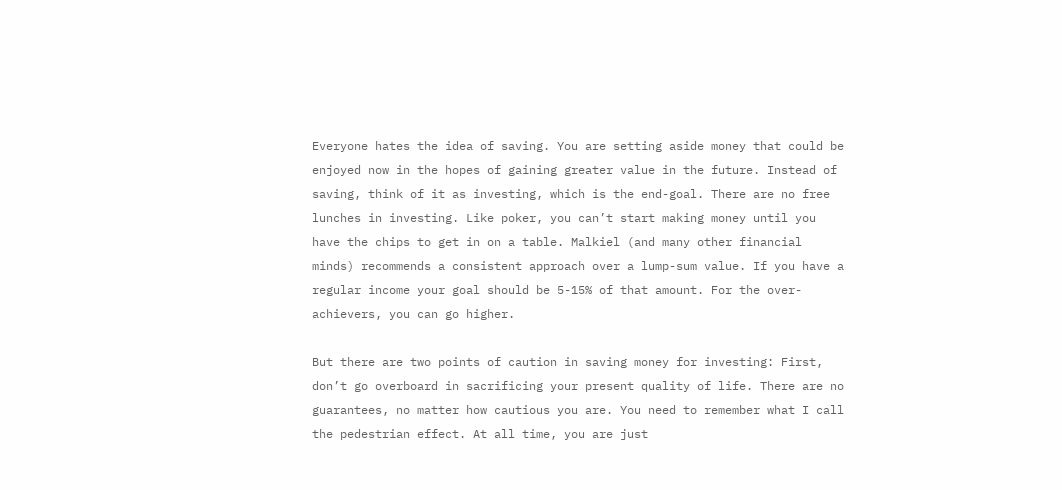Everyone hates the idea of saving. You are setting aside money that could be enjoyed now in the hopes of gaining greater value in the future. Instead of saving, think of it as investing, which is the end-goal. There are no free lunches in investing. Like poker, you can’t start making money until you have the chips to get in on a table. Malkiel (and many other financial minds) recommends a consistent approach over a lump-sum value. If you have a regular income your goal should be 5-15% of that amount. For the over-achievers, you can go higher.

But there are two points of caution in saving money for investing: First, don’t go overboard in sacrificing your present quality of life. There are no guarantees, no matter how cautious you are. You need to remember what I call the pedestrian effect. At all time, you are just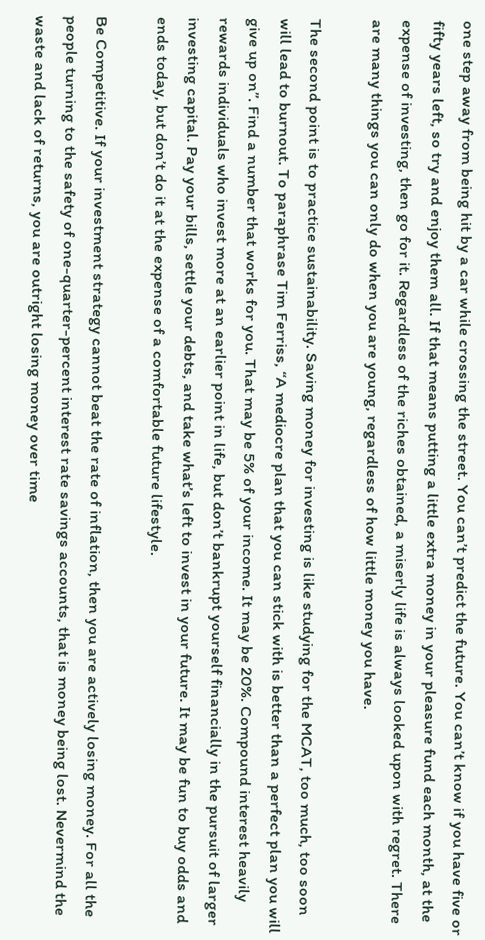one step away from being hit by a car while crossing the street. You can’t predict the future. You can’t know if you have five or fifty years left, so try and enjoy them all. If that means putting a little extra money in your pleasure fund each month, at the expense of investing, then go for it. Regardless of the riches obtained, a miserly life is always looked upon with regret. There are many things you can only do when you are young, regardless of how little money you have.

The second point is to practice sustainability. Saving money for investing is like studying for the MCAT, too much, too soon will lead to burnout. To paraphrase Tim Ferriss, “A mediocre plan that you can stick with is better than a perfect plan you will give up on”. Find a number that works for you. That may be 5% of your income. It may be 20%. Compound interest heavily rewards individuals who invest more at an earlier point in life, but don’t bankrupt yourself financially in the pursuit of larger investing capital. Pay your bills, settle your debts, and take what’s left to invest in your future. It may be fun to buy odds and ends today, but don’t do it at the expense of a comfortable future lifestyle.

Be Competitive. If your investment strategy cannot beat the rate of inflation, then you are actively losing money. For all the people turning to the safety of one-quarter-percent interest rate savings accounts, that is money being lost. Nevermind the waste and lack of returns, you are outright losing money over time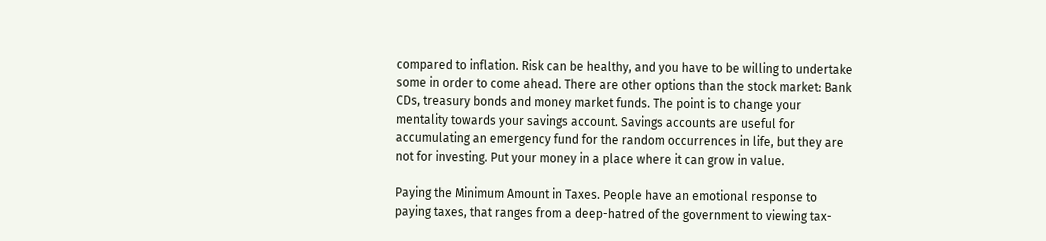compared to inflation. Risk can be healthy, and you have to be willing to undertake some in order to come ahead. There are other options than the stock market: Bank CDs, treasury bonds and money market funds. The point is to change your mentality towards your savings account. Savings accounts are useful for accumulating an emergency fund for the random occurrences in life, but they are not for investing. Put your money in a place where it can grow in value.

Paying the Minimum Amount in Taxes. People have an emotional response to paying taxes, that ranges from a deep-hatred of the government to viewing tax-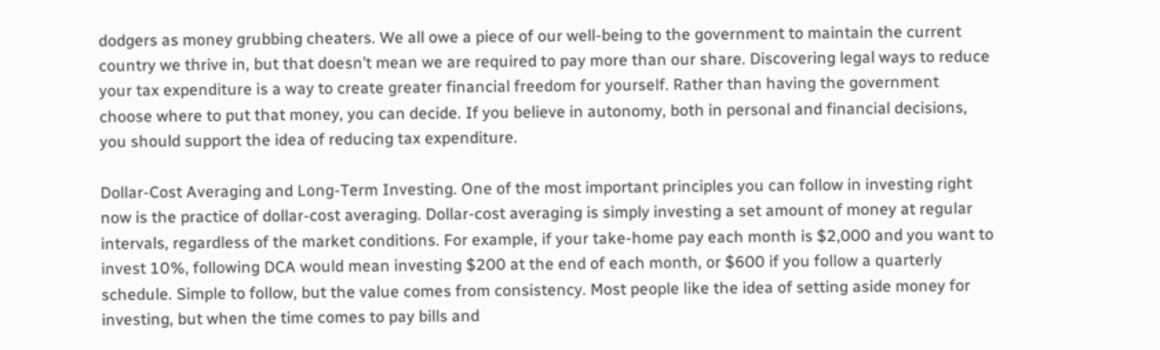dodgers as money grubbing cheaters. We all owe a piece of our well-being to the government to maintain the current country we thrive in, but that doesn’t mean we are required to pay more than our share. Discovering legal ways to reduce your tax expenditure is a way to create greater financial freedom for yourself. Rather than having the government choose where to put that money, you can decide. If you believe in autonomy, both in personal and financial decisions, you should support the idea of reducing tax expenditure.

Dollar-Cost Averaging and Long-Term Investing. One of the most important principles you can follow in investing right now is the practice of dollar-cost averaging. Dollar-cost averaging is simply investing a set amount of money at regular intervals, regardless of the market conditions. For example, if your take-home pay each month is $2,000 and you want to invest 10%, following DCA would mean investing $200 at the end of each month, or $600 if you follow a quarterly schedule. Simple to follow, but the value comes from consistency. Most people like the idea of setting aside money for investing, but when the time comes to pay bills and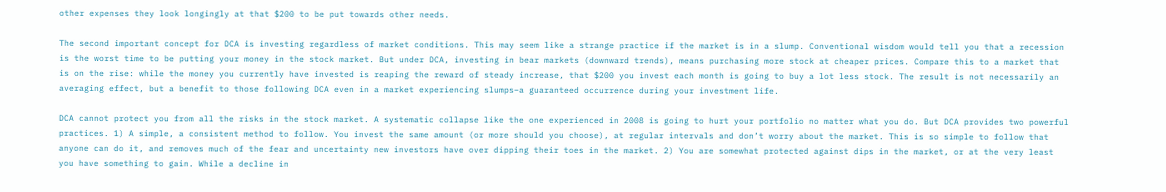other expenses they look longingly at that $200 to be put towards other needs.

The second important concept for DCA is investing regardless of market conditions. This may seem like a strange practice if the market is in a slump. Conventional wisdom would tell you that a recession is the worst time to be putting your money in the stock market. But under DCA, investing in bear markets (downward trends), means purchasing more stock at cheaper prices. Compare this to a market that is on the rise: while the money you currently have invested is reaping the reward of steady increase, that $200 you invest each month is going to buy a lot less stock. The result is not necessarily an averaging effect, but a benefit to those following DCA even in a market experiencing slumps–a guaranteed occurrence during your investment life.

DCA cannot protect you from all the risks in the stock market. A systematic collapse like the one experienced in 2008 is going to hurt your portfolio no matter what you do. But DCA provides two powerful practices. 1) A simple, a consistent method to follow. You invest the same amount (or more should you choose), at regular intervals and don’t worry about the market. This is so simple to follow that anyone can do it, and removes much of the fear and uncertainty new investors have over dipping their toes in the market. 2) You are somewhat protected against dips in the market, or at the very least you have something to gain. While a decline in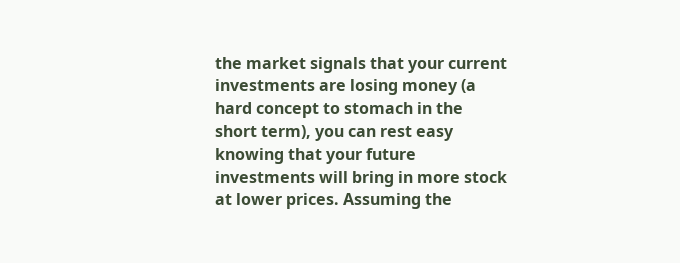the market signals that your current investments are losing money (a hard concept to stomach in the short term), you can rest easy knowing that your future investments will bring in more stock at lower prices. Assuming the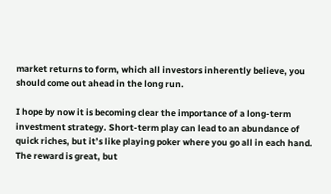market returns to form, which all investors inherently believe, you should come out ahead in the long run.

I hope by now it is becoming clear the importance of a long-term investment strategy. Short-term play can lead to an abundance of quick riches, but it’s like playing poker where you go all in each hand. The reward is great, but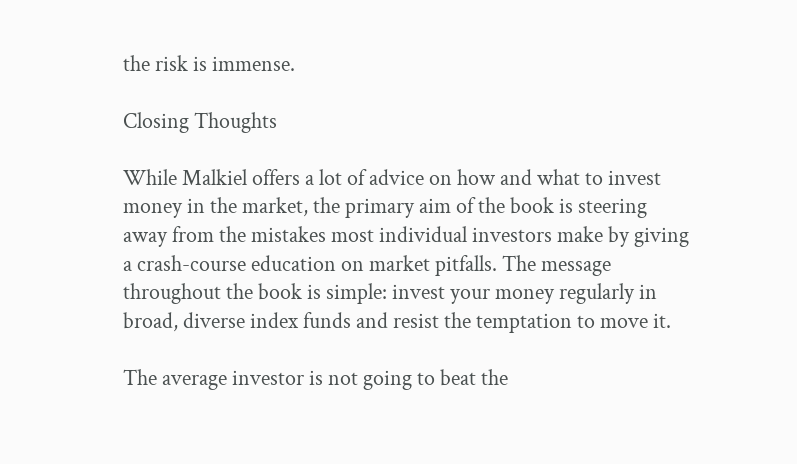the risk is immense.

Closing Thoughts

While Malkiel offers a lot of advice on how and what to invest money in the market, the primary aim of the book is steering away from the mistakes most individual investors make by giving a crash-course education on market pitfalls. The message throughout the book is simple: invest your money regularly in broad, diverse index funds and resist the temptation to move it.

The average investor is not going to beat the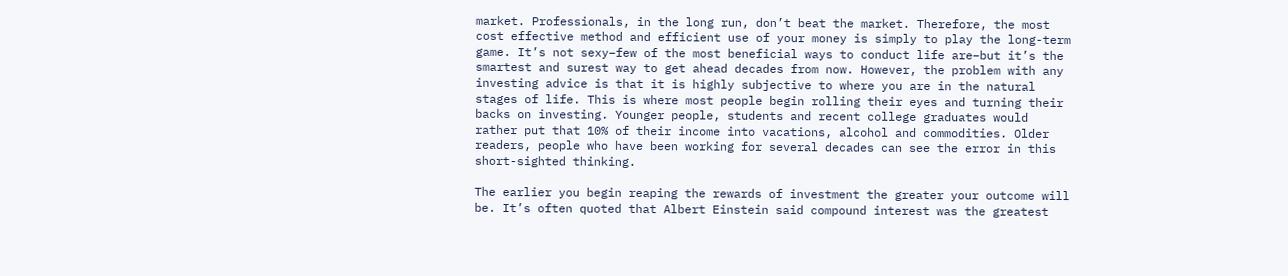market. Professionals, in the long run, don’t beat the market. Therefore, the most cost effective method and efficient use of your money is simply to play the long-term game. It’s not sexy–few of the most beneficial ways to conduct life are–but it’s the smartest and surest way to get ahead decades from now. However, the problem with any investing advice is that it is highly subjective to where you are in the natural stages of life. This is where most people begin rolling their eyes and turning their backs on investing. Younger people, students and recent college graduates would rather put that 10% of their income into vacations, alcohol and commodities. Older readers, people who have been working for several decades can see the error in this short-sighted thinking.

The earlier you begin reaping the rewards of investment the greater your outcome will be. It’s often quoted that Albert Einstein said compound interest was the greatest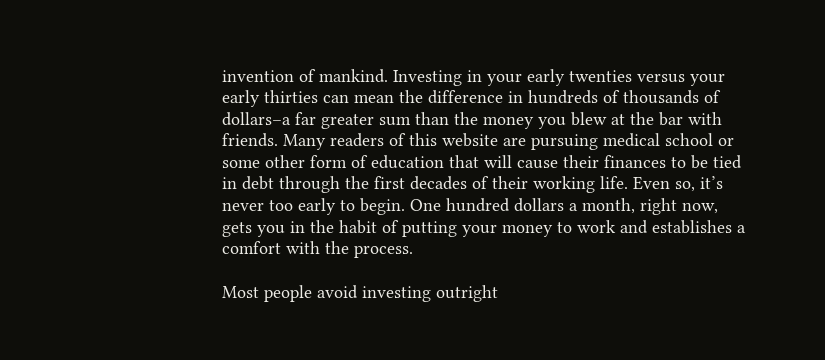invention of mankind. Investing in your early twenties versus your early thirties can mean the difference in hundreds of thousands of dollars–a far greater sum than the money you blew at the bar with friends. Many readers of this website are pursuing medical school or some other form of education that will cause their finances to be tied in debt through the first decades of their working life. Even so, it’s never too early to begin. One hundred dollars a month, right now, gets you in the habit of putting your money to work and establishes a comfort with the process.

Most people avoid investing outright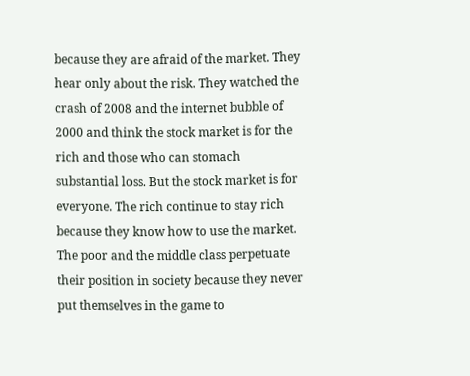because they are afraid of the market. They hear only about the risk. They watched the crash of 2008 and the internet bubble of 2000 and think the stock market is for the rich and those who can stomach substantial loss. But the stock market is for everyone. The rich continue to stay rich because they know how to use the market. The poor and the middle class perpetuate their position in society because they never put themselves in the game to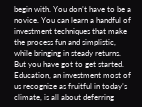begin with. You don’t have to be a novice. You can learn a handful of investment techniques that make the process fun and simplistic, while bringing in steady returns. But you have got to get started. Education, an investment most of us recognize as fruitful in today’s climate, is all about deferring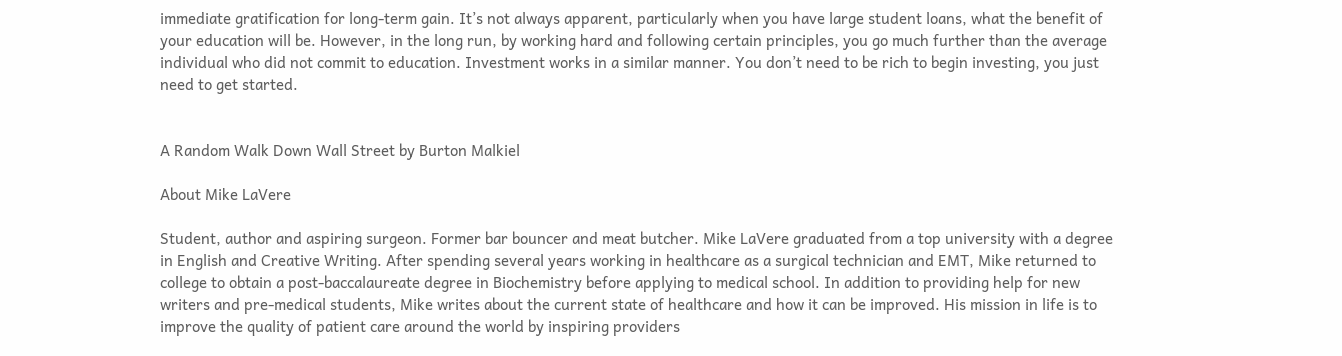immediate gratification for long-term gain. It’s not always apparent, particularly when you have large student loans, what the benefit of your education will be. However, in the long run, by working hard and following certain principles, you go much further than the average individual who did not commit to education. Investment works in a similar manner. You don’t need to be rich to begin investing, you just need to get started.


A Random Walk Down Wall Street by Burton Malkiel

About Mike LaVere

Student, author and aspiring surgeon. Former bar bouncer and meat butcher. Mike LaVere graduated from a top university with a degree in English and Creative Writing. After spending several years working in healthcare as a surgical technician and EMT, Mike returned to college to obtain a post-baccalaureate degree in Biochemistry before applying to medical school. In addition to providing help for new writers and pre-medical students, Mike writes about the current state of healthcare and how it can be improved. His mission in life is to improve the quality of patient care around the world by inspiring providers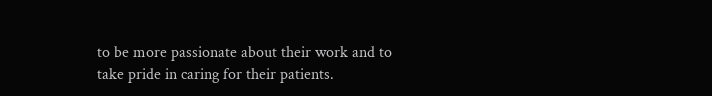to be more passionate about their work and to take pride in caring for their patients.